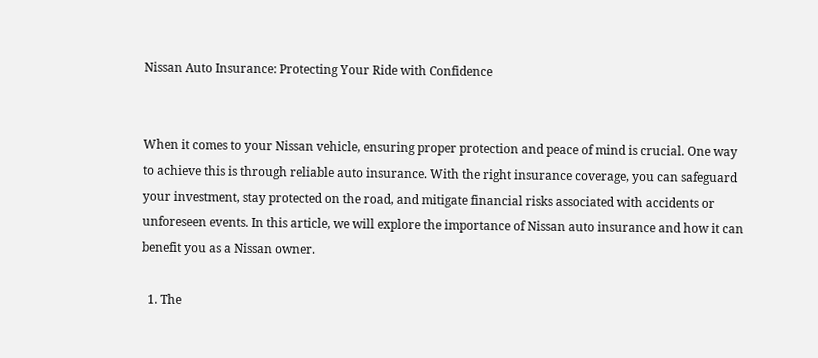Nissan Auto Insurance: Protecting Your Ride with Confidence


When it comes to your Nissan vehicle, ensuring proper protection and peace of mind is crucial. One way to achieve this is through reliable auto insurance. With the right insurance coverage, you can safeguard your investment, stay protected on the road, and mitigate financial risks associated with accidents or unforeseen events. In this article, we will explore the importance of Nissan auto insurance and how it can benefit you as a Nissan owner.

  1. The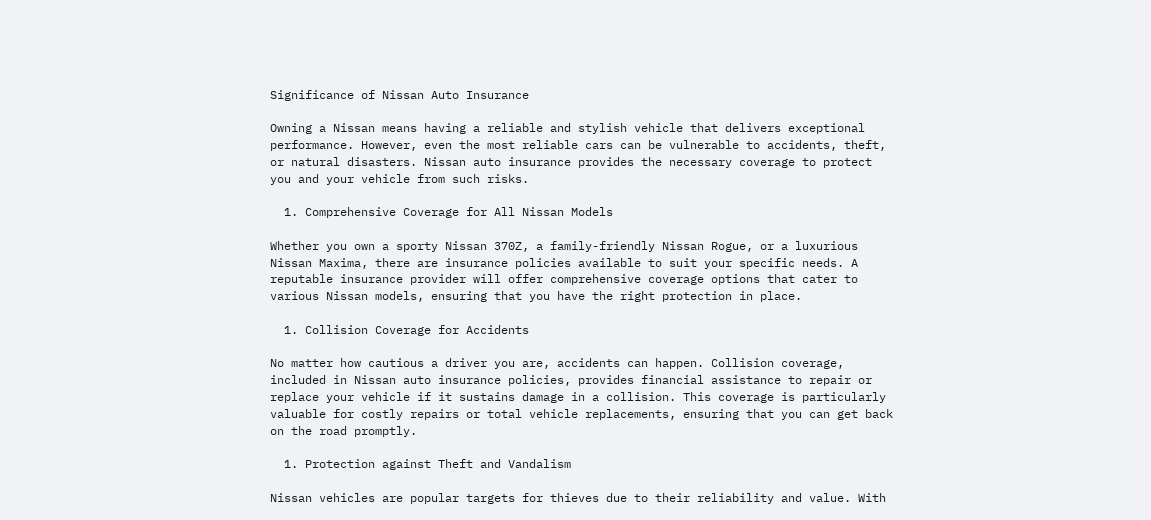Significance of Nissan Auto Insurance

Owning a Nissan means having a reliable and stylish vehicle that delivers exceptional performance. However, even the most reliable cars can be vulnerable to accidents, theft, or natural disasters. Nissan auto insurance provides the necessary coverage to protect you and your vehicle from such risks.

  1. Comprehensive Coverage for All Nissan Models

Whether you own a sporty Nissan 370Z, a family-friendly Nissan Rogue, or a luxurious Nissan Maxima, there are insurance policies available to suit your specific needs. A reputable insurance provider will offer comprehensive coverage options that cater to various Nissan models, ensuring that you have the right protection in place.

  1. Collision Coverage for Accidents

No matter how cautious a driver you are, accidents can happen. Collision coverage, included in Nissan auto insurance policies, provides financial assistance to repair or replace your vehicle if it sustains damage in a collision. This coverage is particularly valuable for costly repairs or total vehicle replacements, ensuring that you can get back on the road promptly.

  1. Protection against Theft and Vandalism

Nissan vehicles are popular targets for thieves due to their reliability and value. With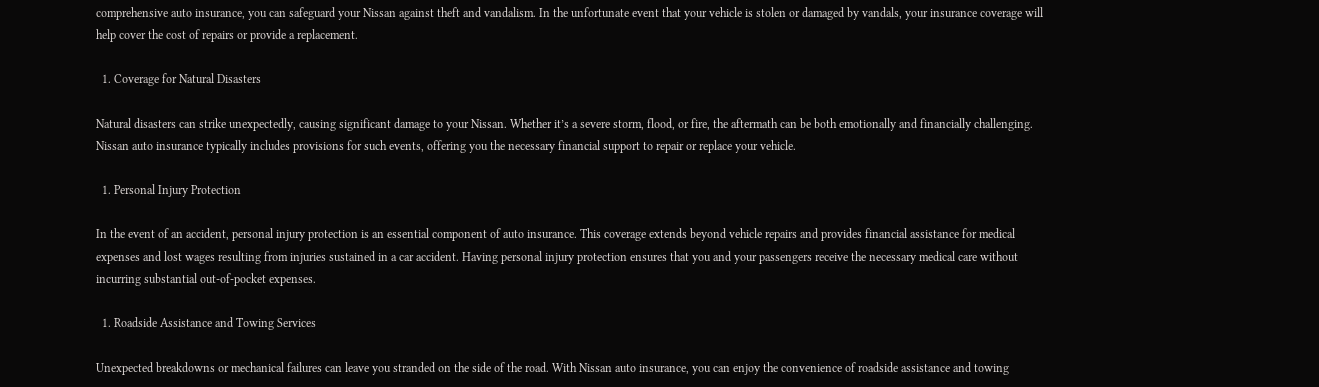comprehensive auto insurance, you can safeguard your Nissan against theft and vandalism. In the unfortunate event that your vehicle is stolen or damaged by vandals, your insurance coverage will help cover the cost of repairs or provide a replacement.

  1. Coverage for Natural Disasters

Natural disasters can strike unexpectedly, causing significant damage to your Nissan. Whether it’s a severe storm, flood, or fire, the aftermath can be both emotionally and financially challenging. Nissan auto insurance typically includes provisions for such events, offering you the necessary financial support to repair or replace your vehicle.

  1. Personal Injury Protection

In the event of an accident, personal injury protection is an essential component of auto insurance. This coverage extends beyond vehicle repairs and provides financial assistance for medical expenses and lost wages resulting from injuries sustained in a car accident. Having personal injury protection ensures that you and your passengers receive the necessary medical care without incurring substantial out-of-pocket expenses.

  1. Roadside Assistance and Towing Services

Unexpected breakdowns or mechanical failures can leave you stranded on the side of the road. With Nissan auto insurance, you can enjoy the convenience of roadside assistance and towing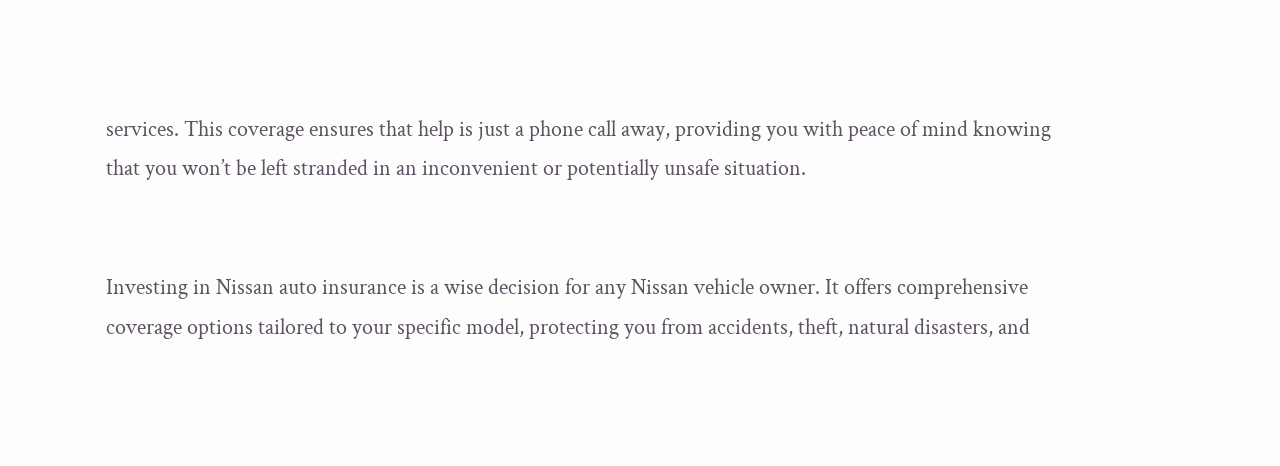services. This coverage ensures that help is just a phone call away, providing you with peace of mind knowing that you won’t be left stranded in an inconvenient or potentially unsafe situation.


Investing in Nissan auto insurance is a wise decision for any Nissan vehicle owner. It offers comprehensive coverage options tailored to your specific model, protecting you from accidents, theft, natural disasters, and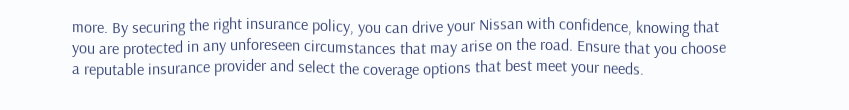more. By securing the right insurance policy, you can drive your Nissan with confidence, knowing that you are protected in any unforeseen circumstances that may arise on the road. Ensure that you choose a reputable insurance provider and select the coverage options that best meet your needs.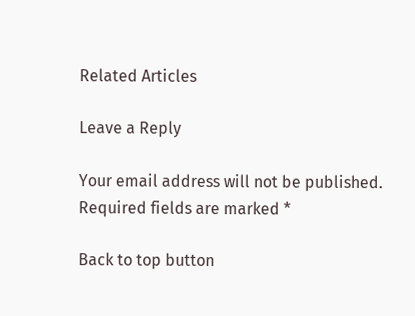Related Articles

Leave a Reply

Your email address will not be published. Required fields are marked *

Back to top button